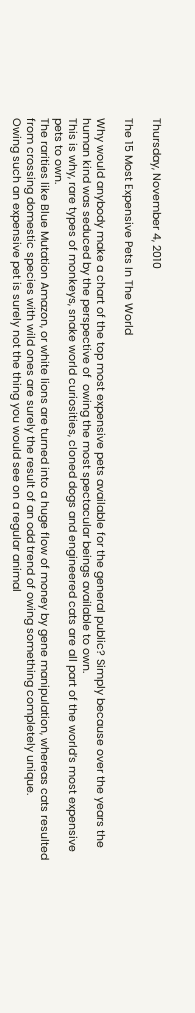Thursday, November 4, 2010

The 15 Most Expensive Pets In The World

Why would anybody make a chart of the top most expensive pets available for the general public? Simply because over the years the human kind was seduced by the perspective of  owing the most spectacular beings available to own.
This is why, rare types of monkeys, snake world curiosities, cloned dogs and engineered cats are all part of the world’s most expensive pets to own.
The rarities like Blue Mutation Amazon, or white lions are turned into a huge flow of money by gene manipulation, whereas cats resulted from crossing domestic species with wild ones are surely the result of an odd trend of owing something completely unique.
Owing such an expensive pet is surely not the thing you would see on a regular animal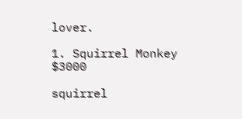lover.

1. Squirrel Monkey $3000

squirrel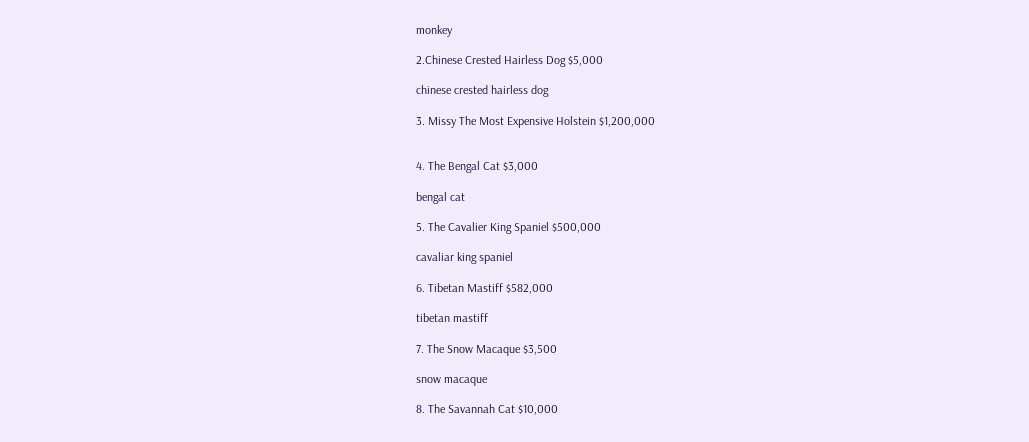monkey

2.Chinese Crested Hairless Dog $5,000

chinese crested hairless dog

3. Missy The Most Expensive Holstein $1,200,000


4. The Bengal Cat $3,000

bengal cat

5. The Cavalier King Spaniel $500,000

cavaliar king spaniel

6. Tibetan Mastiff $582,000

tibetan mastiff

7. The Snow Macaque $3,500

snow macaque

8. The Savannah Cat $10,000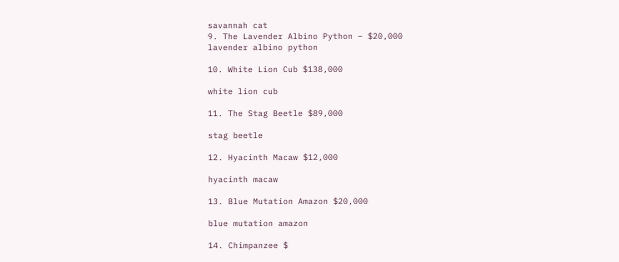savannah cat
9. The Lavender Albino Python – $20,000
lavender albino python

10. White Lion Cub $138,000

white lion cub

11. The Stag Beetle $89,000

stag beetle

12. Hyacinth Macaw $12,000

hyacinth macaw

13. Blue Mutation Amazon $20,000

blue mutation amazon

14. Chimpanzee $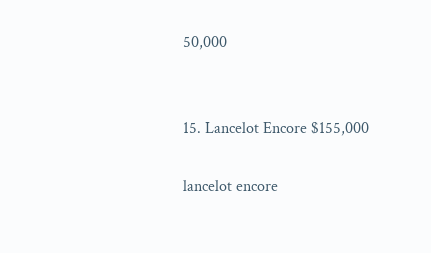50,000


15. Lancelot Encore $155,000

lancelot encore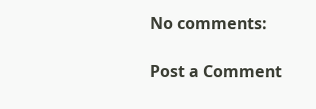No comments:

Post a Comment